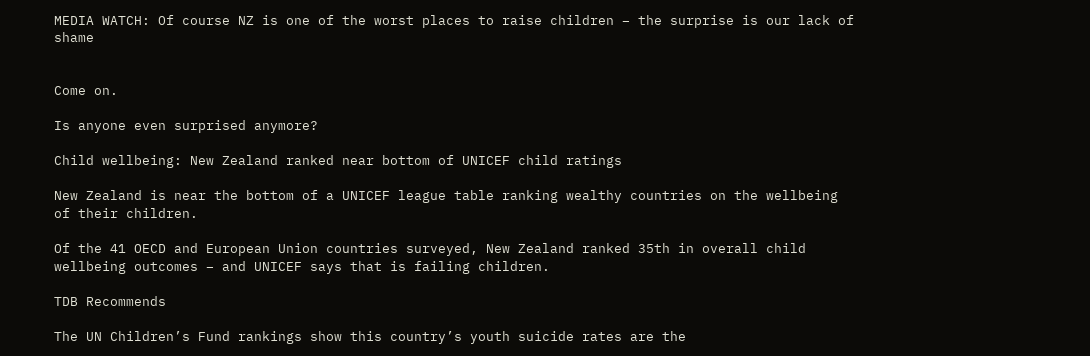MEDIA WATCH: Of course NZ is one of the worst places to raise children – the surprise is our lack of shame


Come on.

Is anyone even surprised anymore?

Child wellbeing: New Zealand ranked near bottom of UNICEF child ratings

New Zealand is near the bottom of a UNICEF league table ranking wealthy countries on the wellbeing of their children.

Of the 41 OECD and European Union countries surveyed, New Zealand ranked 35th in overall child wellbeing outcomes – and UNICEF says that is failing children.

TDB Recommends

The UN Children’s Fund rankings show this country’s youth suicide rates are the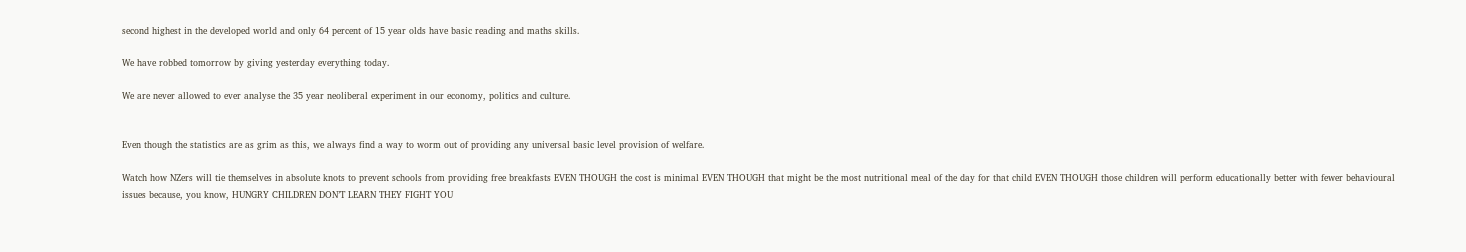second highest in the developed world and only 64 percent of 15 year olds have basic reading and maths skills.

We have robbed tomorrow by giving yesterday everything today.

We are never allowed to ever analyse the 35 year neoliberal experiment in our economy, politics and culture.


Even though the statistics are as grim as this, we always find a way to worm out of providing any universal basic level provision of welfare.

Watch how NZers will tie themselves in absolute knots to prevent schools from providing free breakfasts EVEN THOUGH the cost is minimal EVEN THOUGH that might be the most nutritional meal of the day for that child EVEN THOUGH those children will perform educationally better with fewer behavioural issues because, you know, HUNGRY CHILDREN DON’T LEARN THEY FIGHT YOU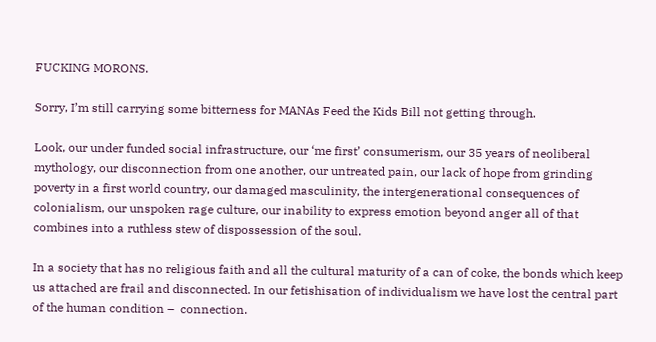FUCKING MORONS.

Sorry, I’m still carrying some bitterness for MANAs Feed the Kids Bill not getting through.

Look, our under funded social infrastructure, our ‘me first’ consumerism, our 35 years of neoliberal mythology, our disconnection from one another, our untreated pain, our lack of hope from grinding poverty in a first world country, our damaged masculinity, the intergenerational consequences of colonialism, our unspoken rage culture, our inability to express emotion beyond anger all of that combines into a ruthless stew of dispossession of the soul.

In a society that has no religious faith and all the cultural maturity of a can of coke, the bonds which keep us attached are frail and disconnected. In our fetishisation of individualism we have lost the central part of the human condition –  connection.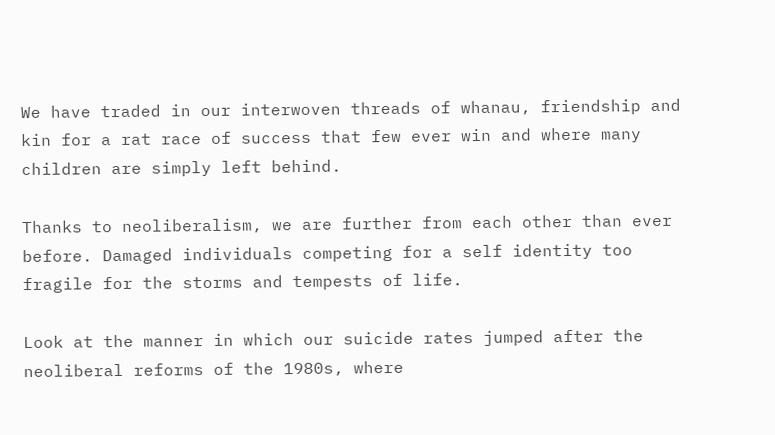We have traded in our interwoven threads of whanau, friendship and kin for a rat race of success that few ever win and where many children are simply left behind.

Thanks to neoliberalism, we are further from each other than ever before. Damaged individuals competing for a self identity too fragile for the storms and tempests of life.

Look at the manner in which our suicide rates jumped after the neoliberal reforms of the 1980s, where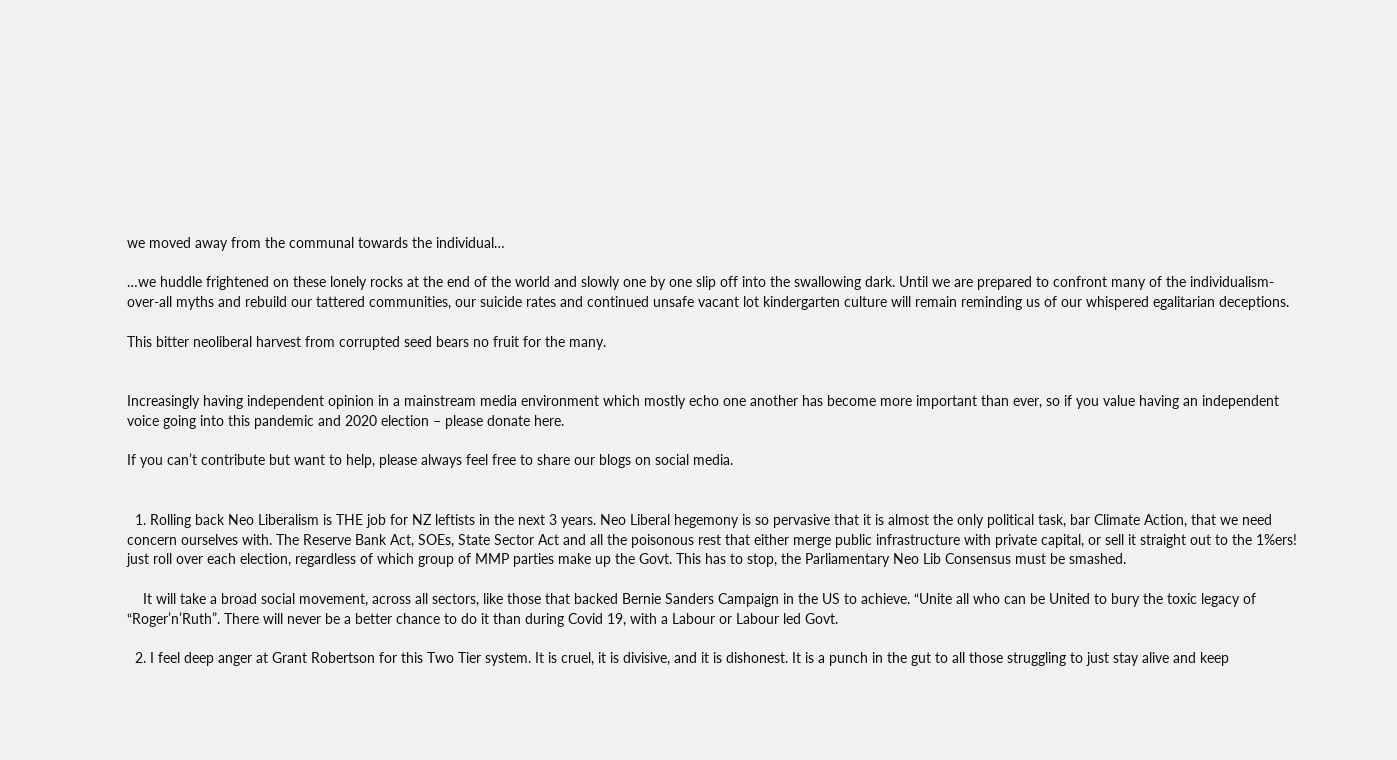we moved away from the communal towards the individual…

…we huddle frightened on these lonely rocks at the end of the world and slowly one by one slip off into the swallowing dark. Until we are prepared to confront many of the individualism-over-all myths and rebuild our tattered communities, our suicide rates and continued unsafe vacant lot kindergarten culture will remain reminding us of our whispered egalitarian deceptions.

This bitter neoliberal harvest from corrupted seed bears no fruit for the many.


Increasingly having independent opinion in a mainstream media environment which mostly echo one another has become more important than ever, so if you value having an independent voice going into this pandemic and 2020 election – please donate here.

If you can’t contribute but want to help, please always feel free to share our blogs on social media.


  1. Rolling back Neo Liberalism is THE job for NZ leftists in the next 3 years. Neo Liberal hegemony is so pervasive that it is almost the only political task, bar Climate Action, that we need concern ourselves with. The Reserve Bank Act, SOEs, State Sector Act and all the poisonous rest that either merge public infrastructure with private capital, or sell it straight out to the 1%ers! just roll over each election, regardless of which group of MMP parties make up the Govt. This has to stop, the Parliamentary Neo Lib Consensus must be smashed.

    It will take a broad social movement, across all sectors, like those that backed Bernie Sanders Campaign in the US to achieve. “Unite all who can be United to bury the toxic legacy of “Roger’n’Ruth”. There will never be a better chance to do it than during Covid 19, with a Labour or Labour led Govt.

  2. I feel deep anger at Grant Robertson for this Two Tier system. It is cruel, it is divisive, and it is dishonest. It is a punch in the gut to all those struggling to just stay alive and keep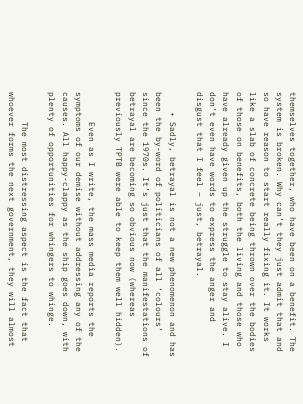themselves together, who have been on a benefit. The system is broken. Why can’t they just admit that and so have reason to start really fixing it. It works like a slab of concrete being thrown over the bodies of those on benefits, both the living and those who have already given up the struggle to stay alive. I don’t even have words to express the anger and disgust that I feel – just, betrayal.

    • Sadly, betrayal is not a new phenomenon and has been the by-word of politicians of all ‘colours’ since the 1970s. It’s just that the manifestations of betrayal are becoming so obvious now (whereas previously TPTB were able to keep them well hidden).

      Even as I write, the mass media reports the symptoms of our demise without addressing any of the causes. All happy-clappy as the ship goes down, with plenty of opportunities for whingers to whinge.

      The most distressing aspect is the fact that whoever forms the next government, they will almost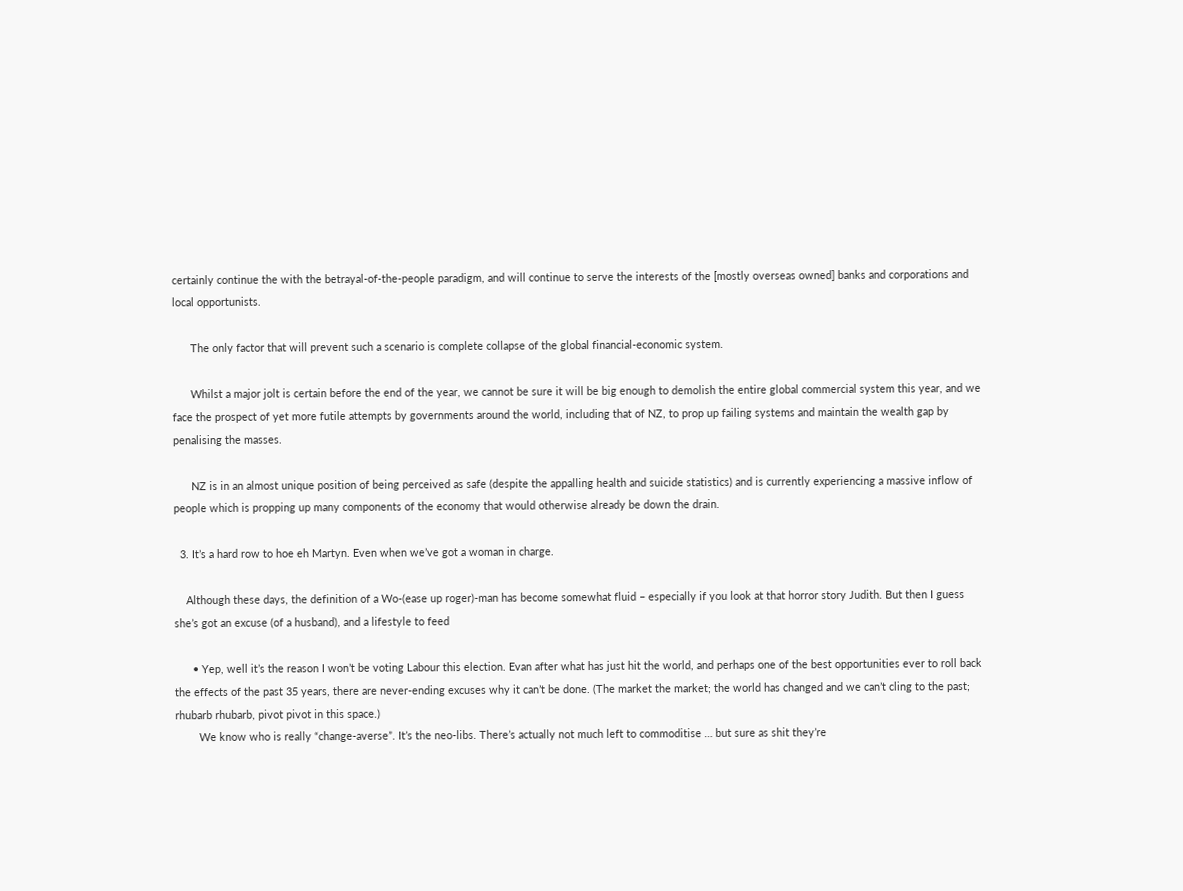certainly continue the with the betrayal-of-the-people paradigm, and will continue to serve the interests of the [mostly overseas owned] banks and corporations and local opportunists.

      The only factor that will prevent such a scenario is complete collapse of the global financial-economic system.

      Whilst a major jolt is certain before the end of the year, we cannot be sure it will be big enough to demolish the entire global commercial system this year, and we face the prospect of yet more futile attempts by governments around the world, including that of NZ, to prop up failing systems and maintain the wealth gap by penalising the masses.

      NZ is in an almost unique position of being perceived as safe (despite the appalling health and suicide statistics) and is currently experiencing a massive inflow of people which is propping up many components of the economy that would otherwise already be down the drain.

  3. It’s a hard row to hoe eh Martyn. Even when we’ve got a woman in charge.

    Although these days, the definition of a Wo-(ease up roger)-man has become somewhat fluid – especially if you look at that horror story Judith. But then I guess she’s got an excuse (of a husband), and a lifestyle to feed

      • Yep, well it’s the reason I won’t be voting Labour this election. Evan after what has just hit the world, and perhaps one of the best opportunities ever to roll back the effects of the past 35 years, there are never-ending excuses why it can’t be done. (The market the market; the world has changed and we can’t cling to the past; rhubarb rhubarb, pivot pivot in this space.)
        We know who is really “change-averse”. It’s the neo-libs. There’s actually not much left to commoditise … but sure as shit they’re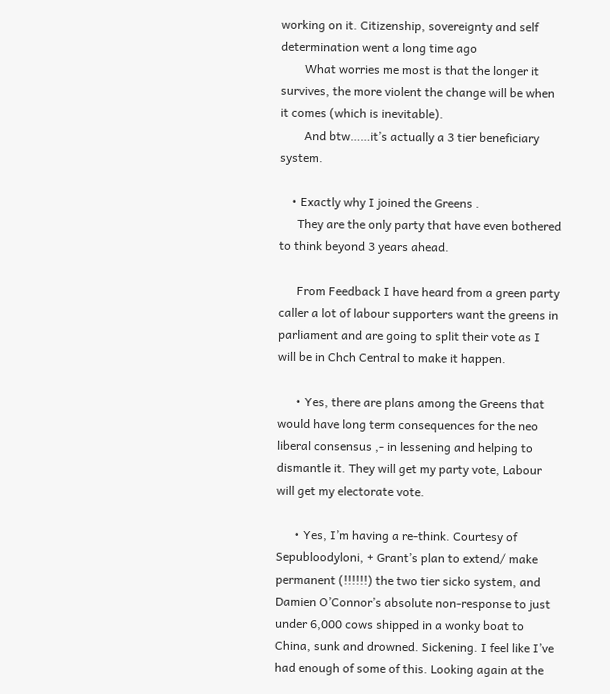working on it. Citizenship, sovereignty and self determination went a long time ago
        What worries me most is that the longer it survives, the more violent the change will be when it comes (which is inevitable).
        And btw……it’s actually a 3 tier beneficiary system.

    • Exactly why I joined the Greens .
      They are the only party that have even bothered to think beyond 3 years ahead.

      From Feedback I have heard from a green party caller a lot of labour supporters want the greens in parliament and are going to split their vote as I will be in Chch Central to make it happen.

      • Yes, there are plans among the Greens that would have long term consequences for the neo liberal consensus ,- in lessening and helping to dismantle it. They will get my party vote, Labour will get my electorate vote.

      • Yes, I’m having a re-think. Courtesy of Sepubloodyloni, + Grant’s plan to extend/ make permanent (!!!!!!) the two tier sicko system, and Damien O’Connor’s absolute non-response to just under 6,000 cows shipped in a wonky boat to China, sunk and drowned. Sickening. I feel like I’ve had enough of some of this. Looking again at the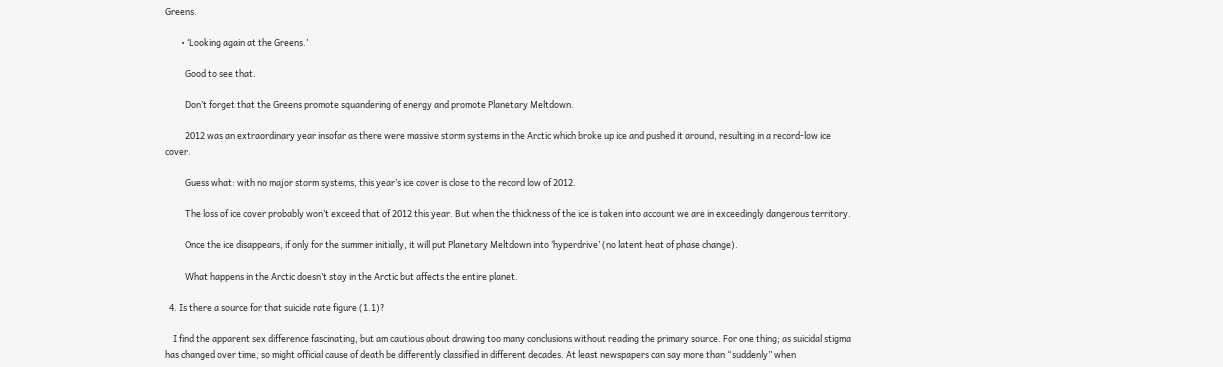Greens.

        • ‘Looking again at the Greens.’

          Good to see that.

          Don’t forget that the Greens promote squandering of energy and promote Planetary Meltdown.

          2012 was an extraordinary year insofar as there were massive storm systems in the Arctic which broke up ice and pushed it around, resulting in a record-low ice cover.

          Guess what: with no major storm systems, this year’s ice cover is close to the record low of 2012.

          The loss of ice cover probably won’t exceed that of 2012 this year. But when the thickness of the ice is taken into account we are in exceedingly dangerous territory.

          Once the ice disappears, if only for the summer initially, it will put Planetary Meltdown into ‘hyperdrive’ (no latent heat of phase change).

          What happens in the Arctic doesn’t stay in the Arctic but affects the entire planet.

  4. Is there a source for that suicide rate figure (1.1)?

    I find the apparent sex difference fascinating, but am cautious about drawing too many conclusions without reading the primary source. For one thing; as suicidal stigma has changed over time, so might official cause of death be differently classified in different decades. At least newspapers can say more than “suddenly” when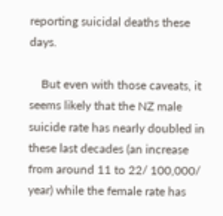reporting suicidal deaths these days.

    But even with those caveats, it seems likely that the NZ male suicide rate has nearly doubled in these last decades (an increase from around 11 to 22/ 100,000/ year) while the female rate has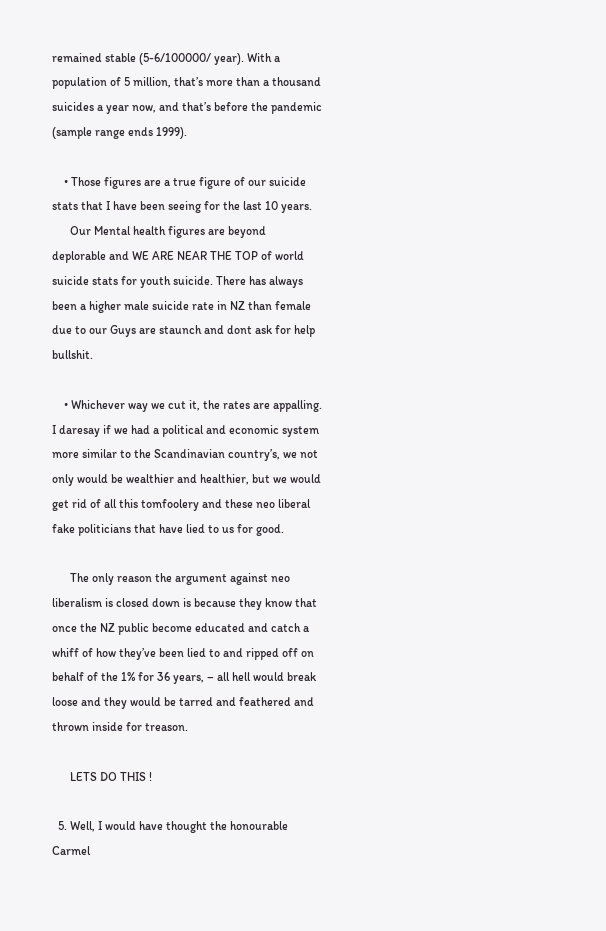remained stable (5-6/100000/ year). With a population of 5 million, that’s more than a thousand suicides a year now, and that’s before the pandemic (sample range ends 1999).

    • Those figures are a true figure of our suicide stats that I have been seeing for the last 10 years.
      Our Mental health figures are beyond deplorable and WE ARE NEAR THE TOP of world suicide stats for youth suicide. There has always been a higher male suicide rate in NZ than female due to our Guys are staunch and dont ask for help bullshit.

    • Whichever way we cut it, the rates are appalling. I daresay if we had a political and economic system more similar to the Scandinavian country’s, we not only would be wealthier and healthier, but we would get rid of all this tomfoolery and these neo liberal fake politicians that have lied to us for good.

      The only reason the argument against neo liberalism is closed down is because they know that once the NZ public become educated and catch a whiff of how they’ve been lied to and ripped off on behalf of the 1% for 36 years, – all hell would break loose and they would be tarred and feathered and thrown inside for treason.

      LETS DO THIS !

  5. Well, I would have thought the honourable Carmel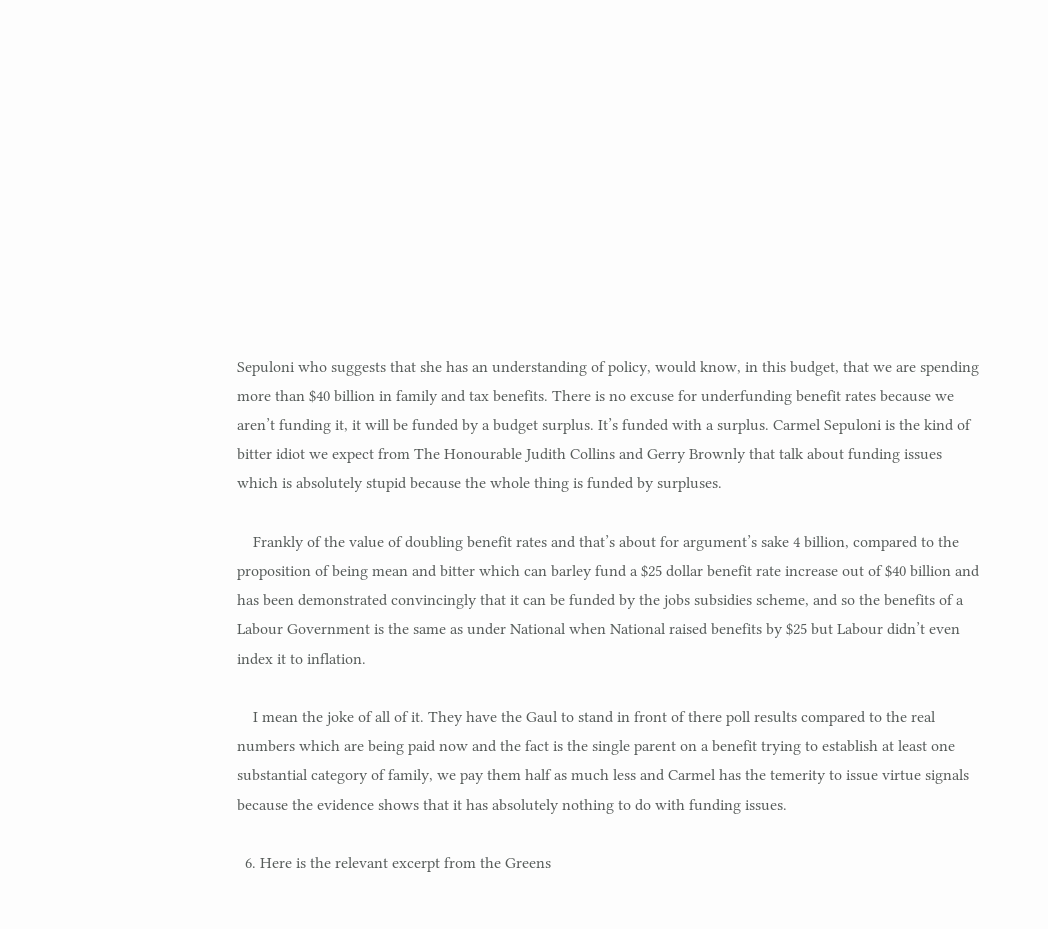Sepuloni who suggests that she has an understanding of policy, would know, in this budget, that we are spending more than $40 billion in family and tax benefits. There is no excuse for underfunding benefit rates because we aren’t funding it, it will be funded by a budget surplus. It’s funded with a surplus. Carmel Sepuloni is the kind of bitter idiot we expect from The Honourable Judith Collins and Gerry Brownly that talk about funding issues which is absolutely stupid because the whole thing is funded by surpluses.

    Frankly of the value of doubling benefit rates and that’s about for argument’s sake 4 billion, compared to the proposition of being mean and bitter which can barley fund a $25 dollar benefit rate increase out of $40 billion and has been demonstrated convincingly that it can be funded by the jobs subsidies scheme, and so the benefits of a Labour Government is the same as under National when National raised benefits by $25 but Labour didn’t even index it to inflation.

    I mean the joke of all of it. They have the Gaul to stand in front of there poll results compared to the real numbers which are being paid now and the fact is the single parent on a benefit trying to establish at least one substantial category of family, we pay them half as much less and Carmel has the temerity to issue virtue signals because the evidence shows that it has absolutely nothing to do with funding issues.

  6. Here is the relevant excerpt from the Greens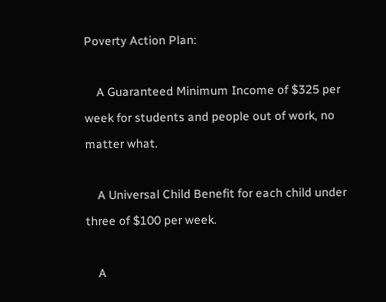Poverty Action Plan:

    A Guaranteed Minimum Income of $325 per week for students and people out of work, no matter what.

    A Universal Child Benefit for each child under three of $100 per week.

    A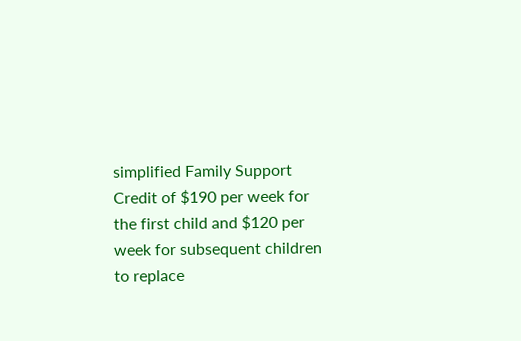simplified Family Support Credit of $190 per week for the first child and $120 per week for subsequent children to replace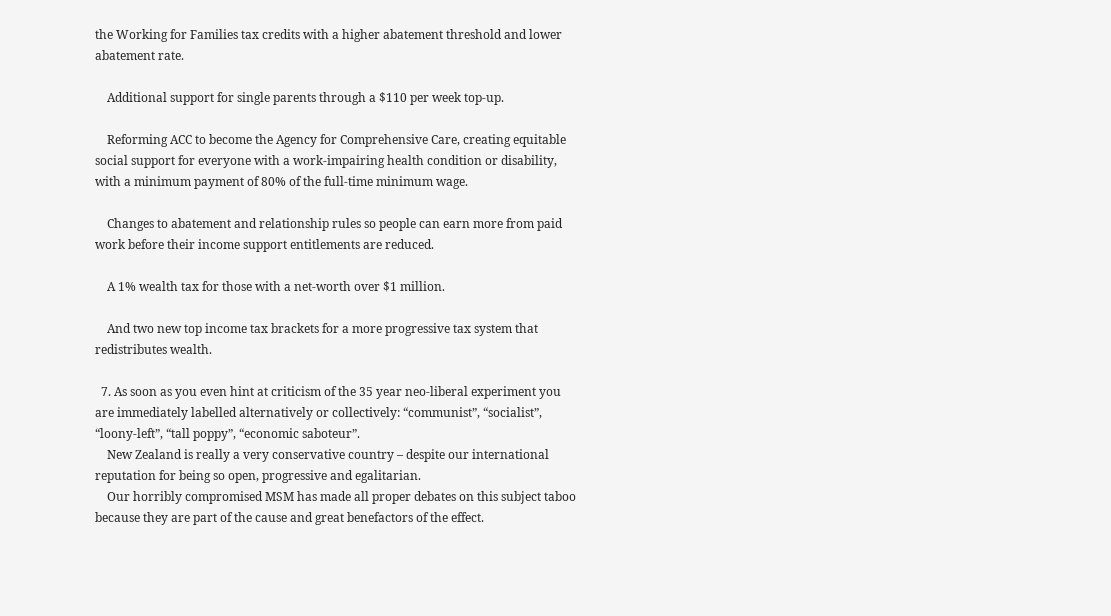the Working for Families tax credits with a higher abatement threshold and lower abatement rate.

    Additional support for single parents through a $110 per week top-up.

    Reforming ACC to become the Agency for Comprehensive Care, creating equitable social support for everyone with a work-impairing health condition or disability, with a minimum payment of 80% of the full-time minimum wage.

    Changes to abatement and relationship rules so people can earn more from paid work before their income support entitlements are reduced.

    A 1% wealth tax for those with a net-worth over $1 million.

    And two new top income tax brackets for a more progressive tax system that redistributes wealth.

  7. As soon as you even hint at criticism of the 35 year neo-liberal experiment you are immediately labelled alternatively or collectively: “communist”, “socialist”, “loony-left”, “tall poppy”, “economic saboteur”.
    New Zealand is really a very conservative country – despite our international reputation for being so open, progressive and egalitarian.
    Our horribly compromised MSM has made all proper debates on this subject taboo because they are part of the cause and great benefactors of the effect.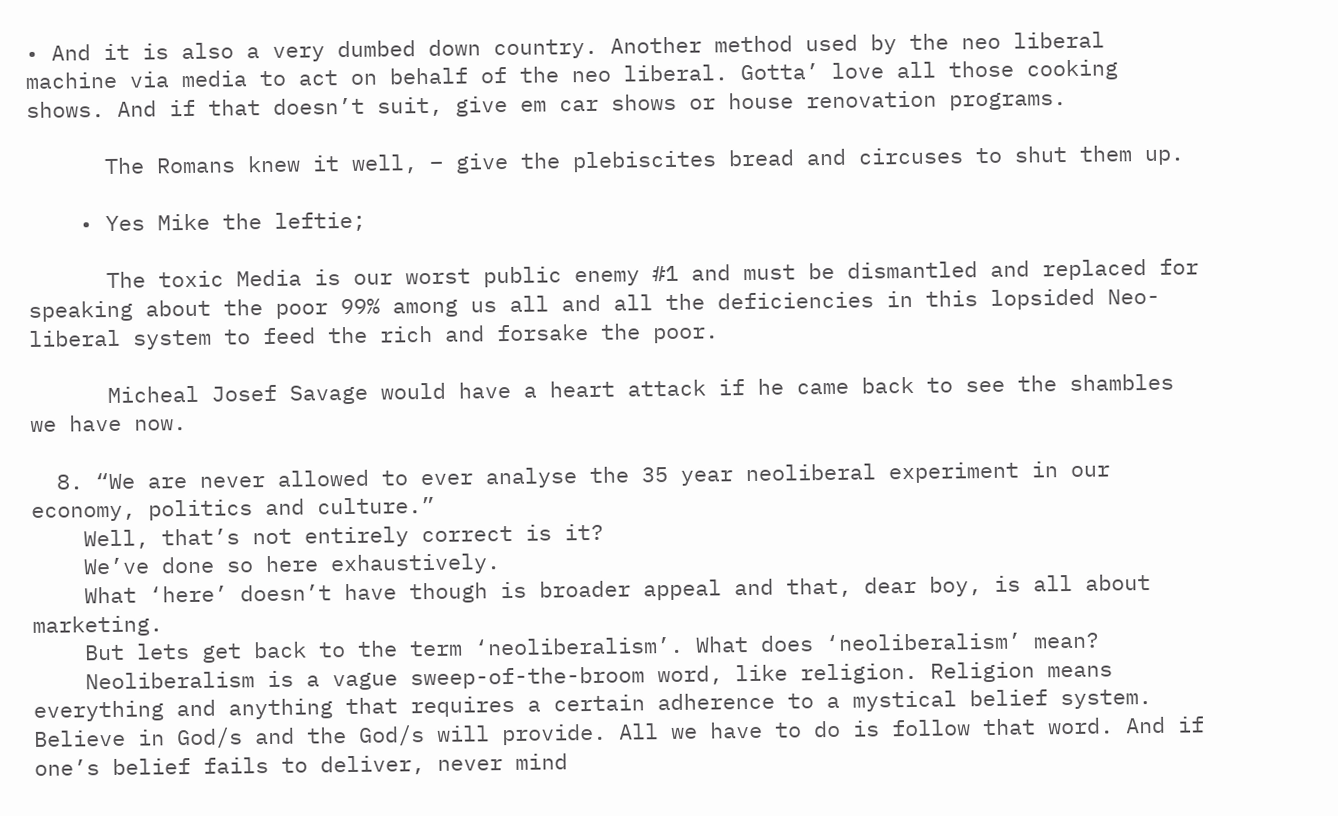• And it is also a very dumbed down country. Another method used by the neo liberal machine via media to act on behalf of the neo liberal. Gotta’ love all those cooking shows. And if that doesn’t suit, give em car shows or house renovation programs.

      The Romans knew it well, – give the plebiscites bread and circuses to shut them up.

    • Yes Mike the leftie;

      The toxic Media is our worst public enemy #1 and must be dismantled and replaced for speaking about the poor 99% among us all and all the deficiencies in this lopsided Neo-liberal system to feed the rich and forsake the poor.

      Micheal Josef Savage would have a heart attack if he came back to see the shambles we have now.

  8. “We are never allowed to ever analyse the 35 year neoliberal experiment in our economy, politics and culture.”
    Well, that’s not entirely correct is it?
    We’ve done so here exhaustively.
    What ‘here’ doesn’t have though is broader appeal and that, dear boy, is all about marketing.
    But lets get back to the term ‘neoliberalism’. What does ‘neoliberalism’ mean?
    Neoliberalism is a vague sweep-of-the-broom word, like religion. Religion means everything and anything that requires a certain adherence to a mystical belief system. Believe in God/s and the God/s will provide. All we have to do is follow that word. And if one’s belief fails to deliver, never mind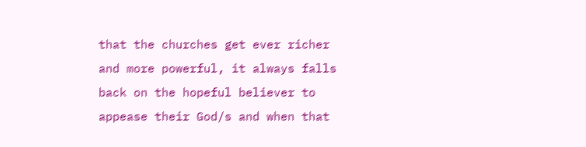that the churches get ever richer and more powerful, it always falls back on the hopeful believer to appease their God/s and when that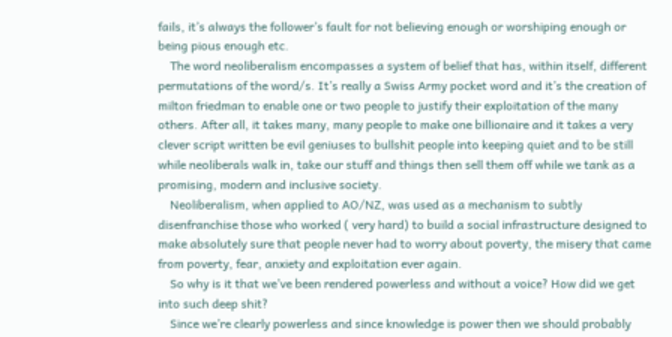fails, it’s always the follower’s fault for not believing enough or worshiping enough or being pious enough etc.
    The word neoliberalism encompasses a system of belief that has, within itself, different permutations of the word/s. It’s really a Swiss Army pocket word and it’s the creation of milton friedman to enable one or two people to justify their exploitation of the many others. After all, it takes many, many people to make one billionaire and it takes a very clever script written be evil geniuses to bullshit people into keeping quiet and to be still while neoliberals walk in, take our stuff and things then sell them off while we tank as a promising, modern and inclusive society.
    Neoliberalism, when applied to AO/NZ, was used as a mechanism to subtly disenfranchise those who worked ( very hard) to build a social infrastructure designed to make absolutely sure that people never had to worry about poverty, the misery that came from poverty, fear, anxiety and exploitation ever again.
    So why is it that we’ve been rendered powerless and without a voice? How did we get into such deep shit?
    Since we’re clearly powerless and since knowledge is power then we should probably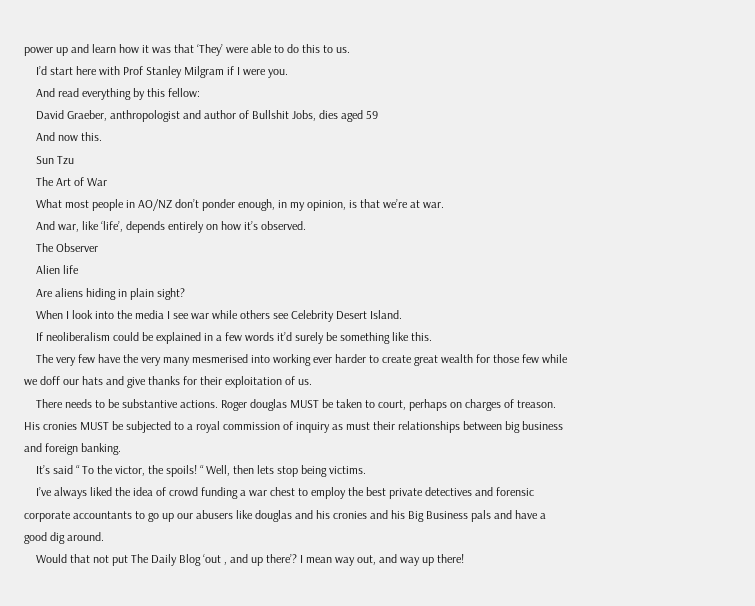power up and learn how it was that ‘They’ were able to do this to us.
    I’d start here with Prof Stanley Milgram if I were you.
    And read everything by this fellow:
    David Graeber, anthropologist and author of Bullshit Jobs, dies aged 59
    And now this.
    Sun Tzu
    The Art of War
    What most people in AO/NZ don’t ponder enough, in my opinion, is that we’re at war.
    And war, like ‘life’, depends entirely on how it’s observed.
    The Observer
    Alien life
    Are aliens hiding in plain sight?
    When I look into the media I see war while others see Celebrity Desert Island.
    If neoliberalism could be explained in a few words it’d surely be something like this.
    The very few have the very many mesmerised into working ever harder to create great wealth for those few while we doff our hats and give thanks for their exploitation of us.
    There needs to be substantive actions. Roger douglas MUST be taken to court, perhaps on charges of treason. His cronies MUST be subjected to a royal commission of inquiry as must their relationships between big business and foreign banking.
    It’s said “ To the victor, the spoils! “ Well, then lets stop being victims.
    I’ve always liked the idea of crowd funding a war chest to employ the best private detectives and forensic corporate accountants to go up our abusers like douglas and his cronies and his Big Business pals and have a good dig around.
    Would that not put The Daily Blog ‘out , and up there’? I mean way out, and way up there!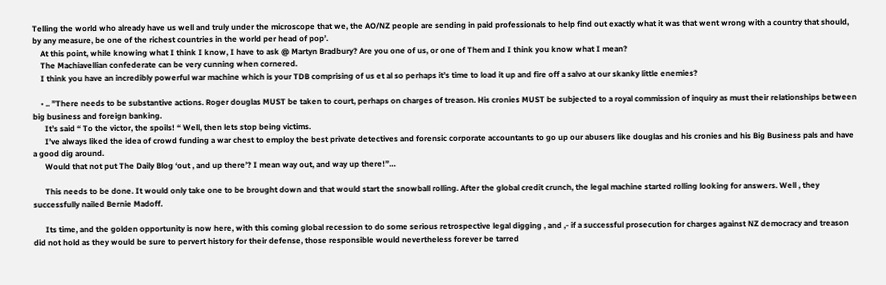Telling the world who already have us well and truly under the microscope that we, the AO/NZ people are sending in paid professionals to help find out exactly what it was that went wrong with a country that should, by any measure, be one of the richest countries in the world per head of pop’.
    At this point, while knowing what I think I know, I have to ask @ Martyn Bradbury? Are you one of us, or one of Them and I think you know what I mean?
    The Machiavellian confederate can be very cunning when cornered.
    I think you have an incredibly powerful war machine which is your TDB comprising of us et al so perhaps it’s time to load it up and fire off a salvo at our skanky little enemies?

    • .. ”There needs to be substantive actions. Roger douglas MUST be taken to court, perhaps on charges of treason. His cronies MUST be subjected to a royal commission of inquiry as must their relationships between big business and foreign banking.
      It’s said “ To the victor, the spoils! “ Well, then lets stop being victims.
      I’ve always liked the idea of crowd funding a war chest to employ the best private detectives and forensic corporate accountants to go up our abusers like douglas and his cronies and his Big Business pals and have a good dig around.
      Would that not put The Daily Blog ‘out , and up there’? I mean way out, and way up there!”…

      This needs to be done. It would only take one to be brought down and that would start the snowball rolling. After the global credit crunch, the legal machine started rolling looking for answers. Well , they successfully nailed Bernie Madoff.

      Its time, and the golden opportunity is now here, with this coming global recession to do some serious retrospective legal digging , and ,- if a successful prosecution for charges against NZ democracy and treason did not hold as they would be sure to pervert history for their defense, those responsible would nevertheless forever be tarred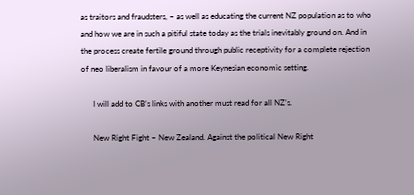as traitors and fraudsters, – as well as educating the current NZ population as to who and how we are in such a pitiful state today as the trials inevitably ground on. And in the process create fertile ground through public receptivity for a complete rejection of neo liberalism in favour of a more Keynesian economic setting.

      I will add to CB’s links with another must read for all NZ’s.

      New Right Fight – New Zealand. Against the political New Right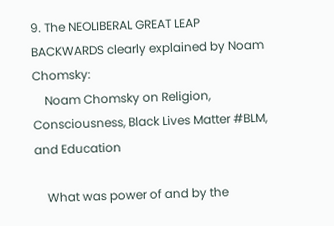9. The NEOLIBERAL GREAT LEAP BACKWARDS clearly explained by Noam Chomsky:
    Noam Chomsky on Religion, Consciousness, Black Lives Matter #BLM, and Education

    What was power of and by the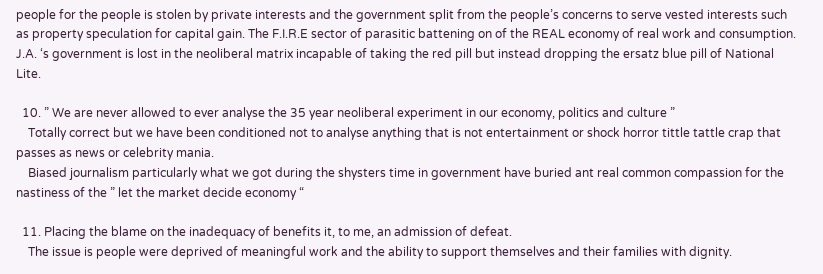people for the people is stolen by private interests and the government split from the people’s concerns to serve vested interests such as property speculation for capital gain. The F.I.R.E sector of parasitic battening on of the REAL economy of real work and consumption. J.A. ‘s government is lost in the neoliberal matrix incapable of taking the red pill but instead dropping the ersatz blue pill of National Lite.

  10. ” We are never allowed to ever analyse the 35 year neoliberal experiment in our economy, politics and culture ”
    Totally correct but we have been conditioned not to analyse anything that is not entertainment or shock horror tittle tattle crap that passes as news or celebrity mania.
    Biased journalism particularly what we got during the shysters time in government have buried ant real common compassion for the nastiness of the ” let the market decide economy “

  11. Placing the blame on the inadequacy of benefits it, to me, an admission of defeat.
    The issue is people were deprived of meaningful work and the ability to support themselves and their families with dignity.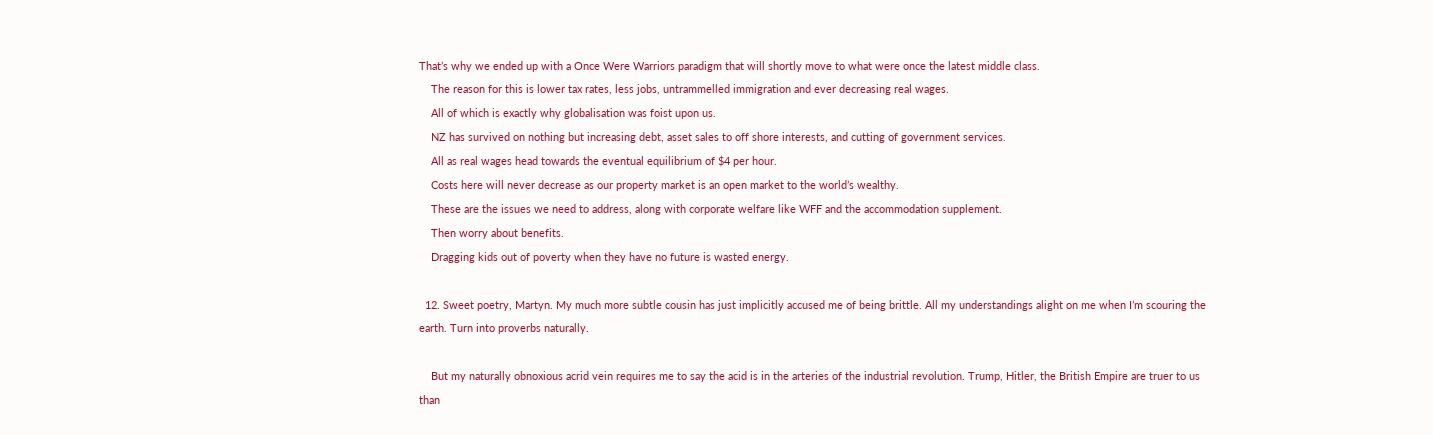That’s why we ended up with a Once Were Warriors paradigm that will shortly move to what were once the latest middle class.
    The reason for this is lower tax rates, less jobs, untrammelled immigration and ever decreasing real wages.
    All of which is exactly why globalisation was foist upon us.
    NZ has survived on nothing but increasing debt, asset sales to off shore interests, and cutting of government services.
    All as real wages head towards the eventual equilibrium of $4 per hour.
    Costs here will never decrease as our property market is an open market to the world’s wealthy.
    These are the issues we need to address, along with corporate welfare like WFF and the accommodation supplement.
    Then worry about benefits.
    Dragging kids out of poverty when they have no future is wasted energy.

  12. Sweet poetry, Martyn. My much more subtle cousin has just implicitly accused me of being brittle. All my understandings alight on me when I’m scouring the earth. Turn into proverbs naturally.

    But my naturally obnoxious acrid vein requires me to say the acid is in the arteries of the industrial revolution. Trump, Hitler, the British Empire are truer to us than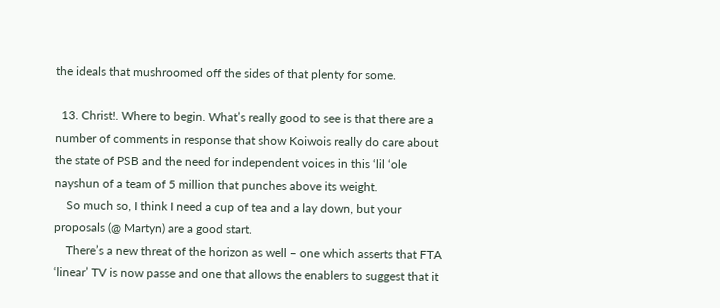the ideals that mushroomed off the sides of that plenty for some.

  13. Christ!. Where to begin. What’s really good to see is that there are a number of comments in response that show Koiwois really do care about the state of PSB and the need for independent voices in this ‘lil ‘ole nayshun of a team of 5 million that punches above its weight.
    So much so, I think I need a cup of tea and a lay down, but your proposals (@ Martyn) are a good start.
    There’s a new threat of the horizon as well – one which asserts that FTA ‘linear’ TV is now passe and one that allows the enablers to suggest that it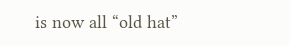is now all “old hat”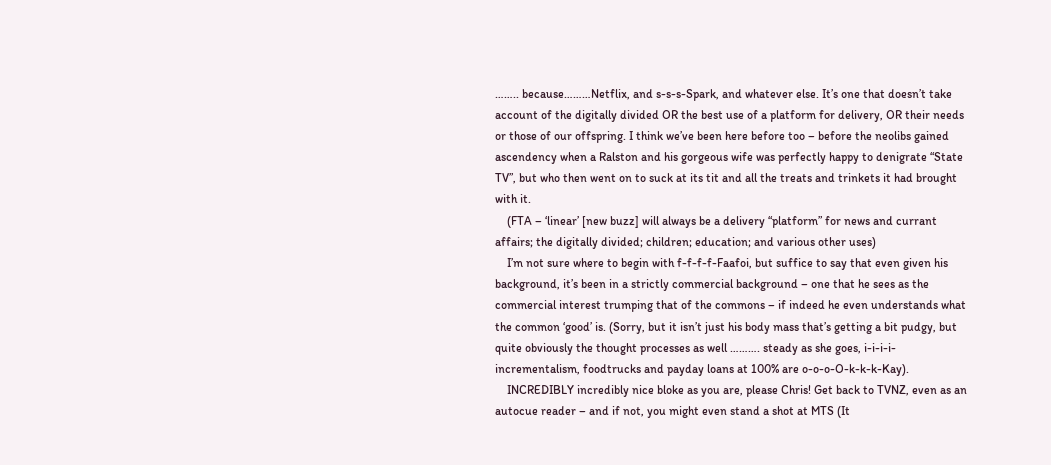…….. because………Netflix, and s-s-s-Spark, and whatever else. It’s one that doesn’t take account of the digitally divided OR the best use of a platform for delivery, OR their needs or those of our offspring. I think we’ve been here before too – before the neolibs gained ascendency when a Ralston and his gorgeous wife was perfectly happy to denigrate “State TV”, but who then went on to suck at its tit and all the treats and trinkets it had brought with it.
    (FTA – ‘linear’ [new buzz] will always be a delivery “platform” for news and currant affairs; the digitally divided; children; education; and various other uses)
    I’m not sure where to begin with f-f-f-f-Faafoi, but suffice to say that even given his background, it’s been in a strictly commercial background – one that he sees as the commercial interest trumping that of the commons – if indeed he even understands what the common ‘good’ is. (Sorry, but it isn’t just his body mass that’s getting a bit pudgy, but quite obviously the thought processes as well ………. steady as she goes, i-i-i-i-incrementalism, foodtrucks and payday loans at 100% are o-o-o-O-k-k-k-Kay).
    INCREDIBLY incredibly nice bloke as you are, please Chris! Get back to TVNZ, even as an autocue reader – and if not, you might even stand a shot at MTS (It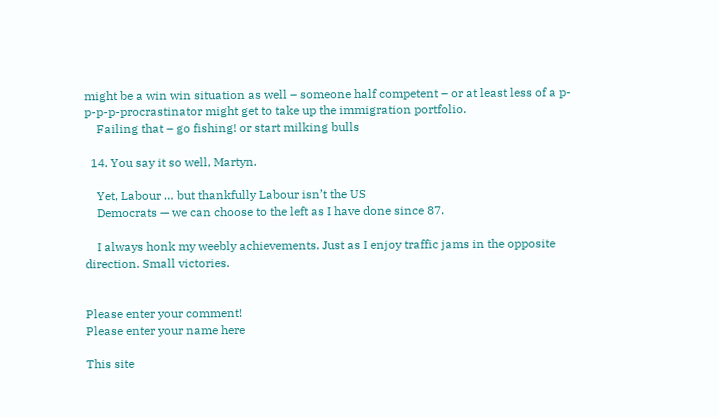might be a win win situation as well – someone half competent – or at least less of a p-p-p-p-procrastinator might get to take up the immigration portfolio.
    Failing that – go fishing! or start milking bulls

  14. You say it so well, Martyn.

    Yet, Labour … but thankfully Labour isn’t the US
    Democrats — we can choose to the left as I have done since 87.

    I always honk my weebly achievements. Just as I enjoy traffic jams in the opposite direction. Small victories.


Please enter your comment!
Please enter your name here

This site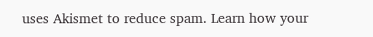uses Akismet to reduce spam. Learn how your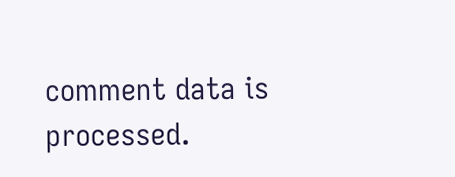comment data is processed.